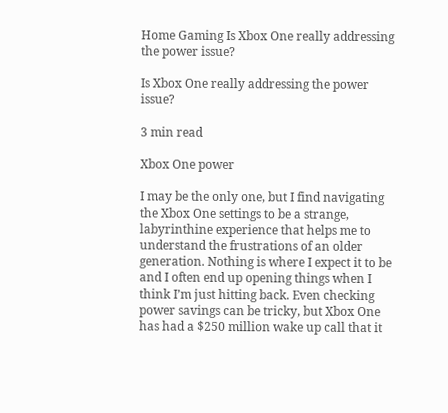Home Gaming Is Xbox One really addressing the power issue?

Is Xbox One really addressing the power issue?

3 min read

Xbox One power

I may be the only one, but I find navigating the Xbox One settings to be a strange, labyrinthine experience that helps me to understand the frustrations of an older generation. Nothing is where I expect it to be and I often end up opening things when I think I’m just hitting back. Even checking power savings can be tricky, but Xbox One has had a $250 million wake up call that it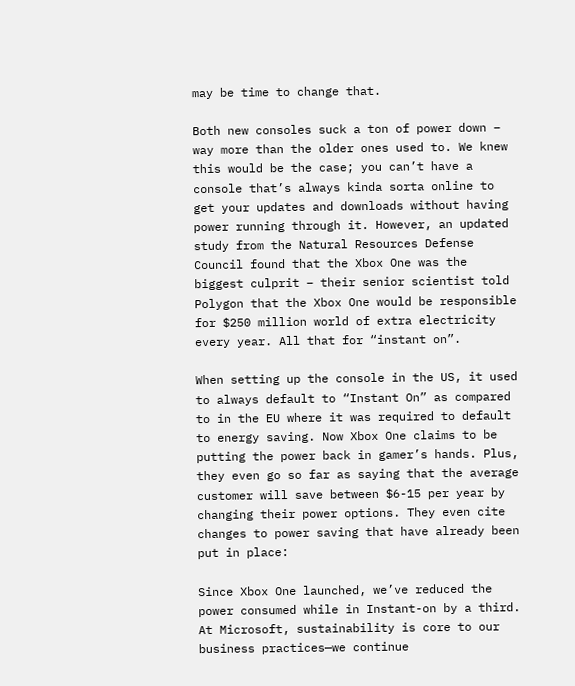may be time to change that.

Both new consoles suck a ton of power down – way more than the older ones used to. We knew this would be the case; you can’t have a console that’s always kinda sorta online to get your updates and downloads without having power running through it. However, an updated study from the Natural Resources Defense Council found that the Xbox One was the biggest culprit – their senior scientist told Polygon that the Xbox One would be responsible for $250 million world of extra electricity every year. All that for “instant on”.

When setting up the console in the US, it used to always default to “Instant On” as compared to in the EU where it was required to default to energy saving. Now Xbox One claims to be putting the power back in gamer’s hands. Plus, they even go so far as saying that the average customer will save between $6-15 per year by changing their power options. They even cite changes to power saving that have already been put in place:

Since Xbox One launched, we’ve reduced the power consumed while in Instant-on by a third. At Microsoft, sustainability is core to our business practices—we continue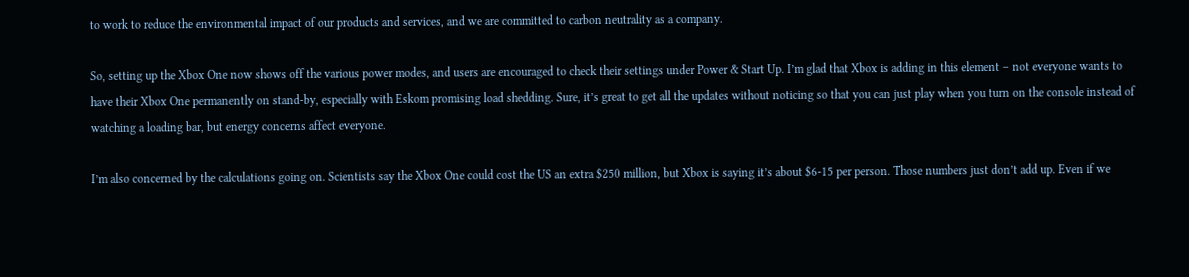to work to reduce the environmental impact of our products and services, and we are committed to carbon neutrality as a company.

So, setting up the Xbox One now shows off the various power modes, and users are encouraged to check their settings under Power & Start Up. I’m glad that Xbox is adding in this element – not everyone wants to have their Xbox One permanently on stand-by, especially with Eskom promising load shedding. Sure, it’s great to get all the updates without noticing so that you can just play when you turn on the console instead of watching a loading bar, but energy concerns affect everyone.

I’m also concerned by the calculations going on. Scientists say the Xbox One could cost the US an extra $250 million, but Xbox is saying it’s about $6-15 per person. Those numbers just don’t add up. Even if we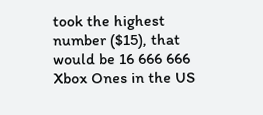took the highest number ($15), that would be 16 666 666 Xbox Ones in the US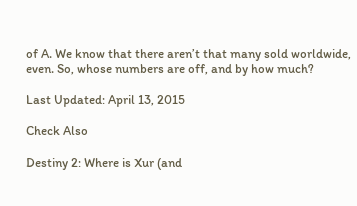of A. We know that there aren’t that many sold worldwide, even. So, whose numbers are off, and by how much?

Last Updated: April 13, 2015

Check Also

Destiny 2: Where is Xur (and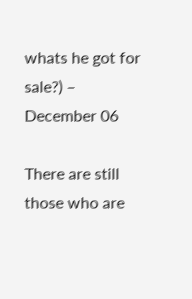whats he got for sale?) – December 06

There are still those who are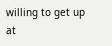willing to get up at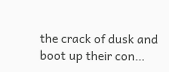the crack of dusk and boot up their con…